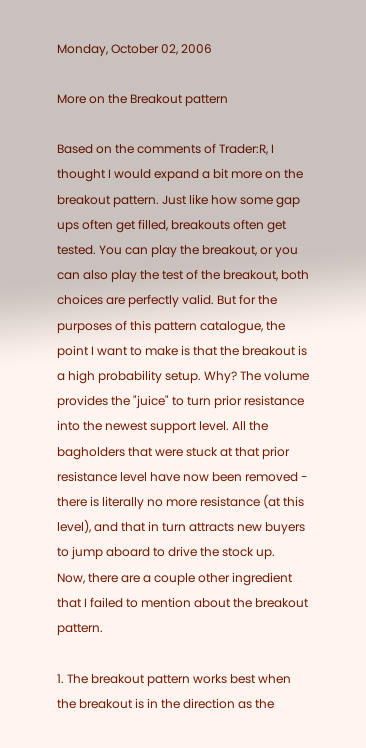Monday, October 02, 2006

More on the Breakout pattern

Based on the comments of Trader:R, I thought I would expand a bit more on the breakout pattern. Just like how some gap ups often get filled, breakouts often get tested. You can play the breakout, or you can also play the test of the breakout, both choices are perfectly valid. But for the purposes of this pattern catalogue, the point I want to make is that the breakout is a high probability setup. Why? The volume provides the "juice" to turn prior resistance into the newest support level. All the bagholders that were stuck at that prior resistance level have now been removed - there is literally no more resistance (at this level), and that in turn attracts new buyers to jump aboard to drive the stock up.
Now, there are a couple other ingredient that I failed to mention about the breakout pattern.

1. The breakout pattern works best when the breakout is in the direction as the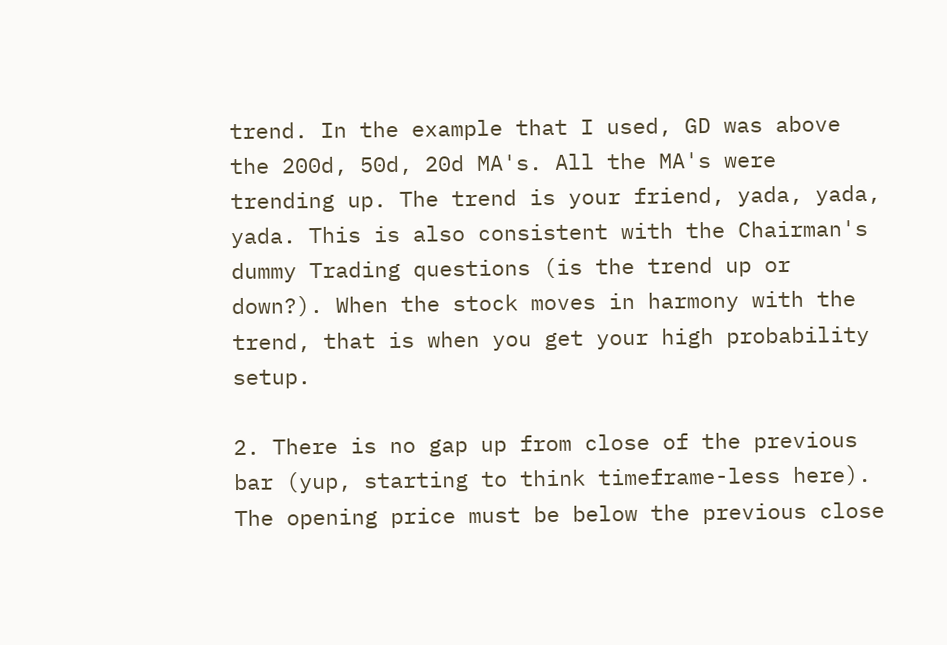trend. In the example that I used, GD was above the 200d, 50d, 20d MA's. All the MA's were trending up. The trend is your friend, yada, yada, yada. This is also consistent with the Chairman's dummy Trading questions (is the trend up or down?). When the stock moves in harmony with the trend, that is when you get your high probability setup.

2. There is no gap up from close of the previous bar (yup, starting to think timeframe-less here). The opening price must be below the previous close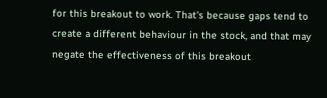for this breakout to work. That's because gaps tend to create a different behaviour in the stock, and that may negate the effectiveness of this breakout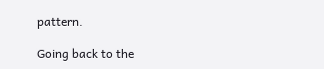pattern.

Going back to the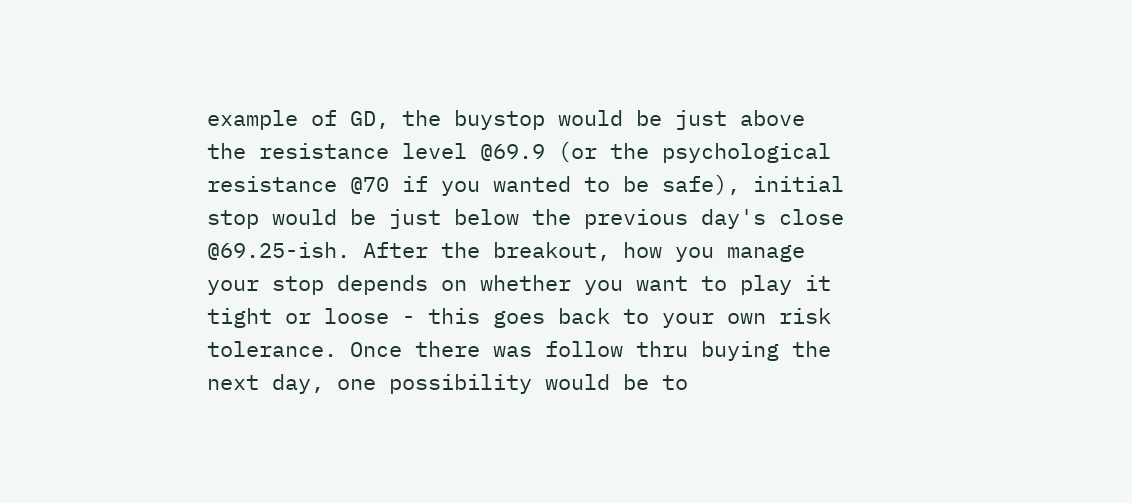example of GD, the buystop would be just above the resistance level @69.9 (or the psychological resistance @70 if you wanted to be safe), initial stop would be just below the previous day's close @69.25-ish. After the breakout, how you manage your stop depends on whether you want to play it tight or loose - this goes back to your own risk tolerance. Once there was follow thru buying the next day, one possibility would be to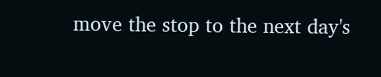move the stop to the next day's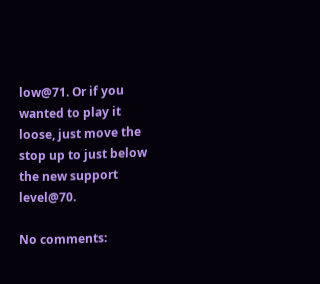low@71. Or if you wanted to play it loose, just move the stop up to just below the new support level@70.

No comments: